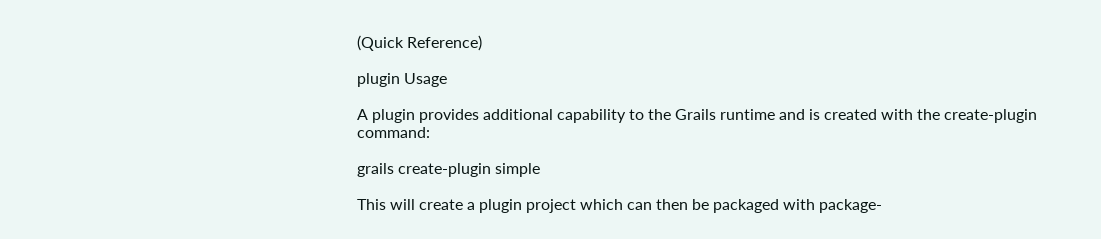(Quick Reference)

plugin Usage

A plugin provides additional capability to the Grails runtime and is created with the create-plugin command:

grails create-plugin simple

This will create a plugin project which can then be packaged with package-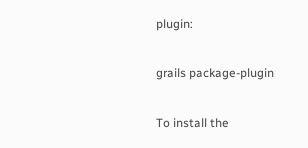plugin:

grails package-plugin

To install the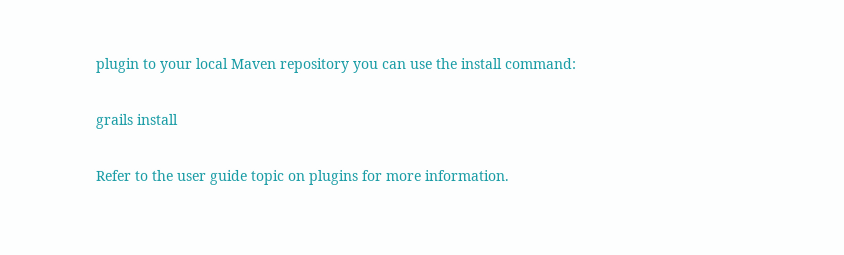plugin to your local Maven repository you can use the install command:

grails install

Refer to the user guide topic on plugins for more information.